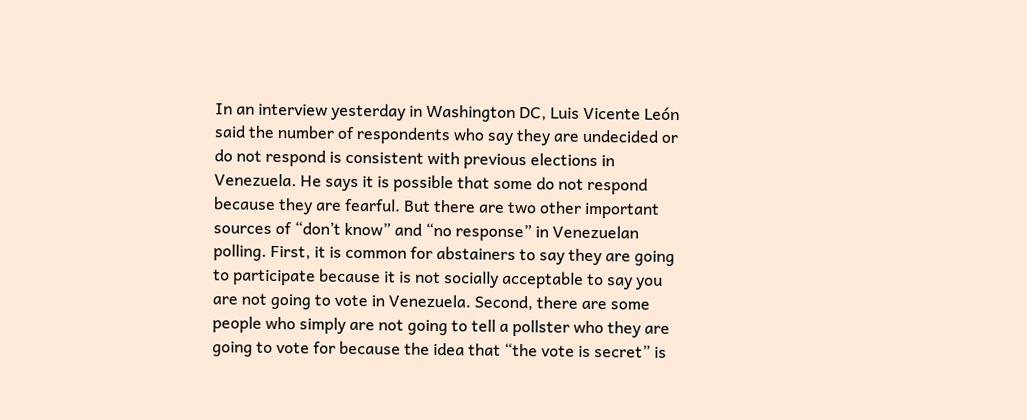In an interview yesterday in Washington DC, Luis Vicente León said the number of respondents who say they are undecided or do not respond is consistent with previous elections in Venezuela. He says it is possible that some do not respond because they are fearful. But there are two other important sources of “don’t know” and “no response” in Venezuelan polling. First, it is common for abstainers to say they are going to participate because it is not socially acceptable to say you are not going to vote in Venezuela. Second, there are some people who simply are not going to tell a pollster who they are going to vote for because the idea that “the vote is secret” is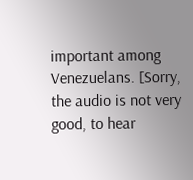important among Venezuelans. [Sorry, the audio is not very good, to hear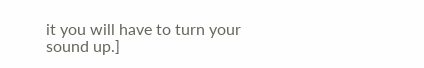it you will have to turn your sound up.]